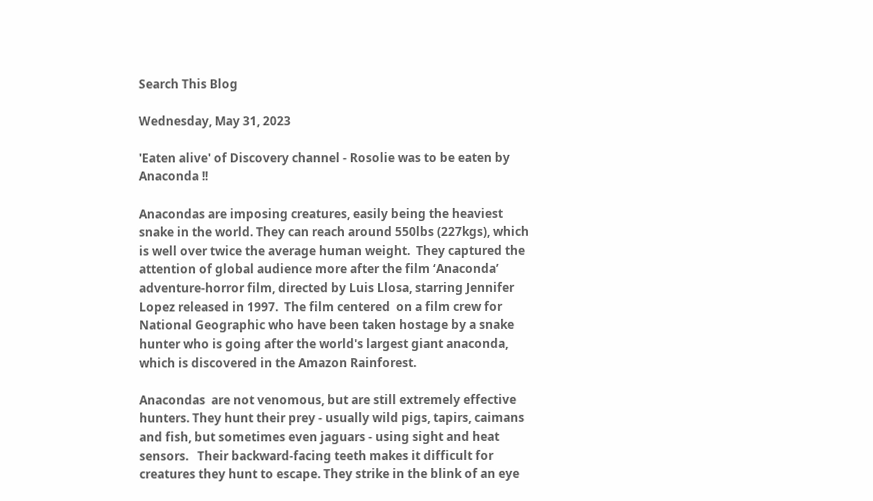Search This Blog

Wednesday, May 31, 2023

'Eaten alive' of Discovery channel - Rosolie was to be eaten by Anaconda !!

Anacondas are imposing creatures, easily being the heaviest snake in the world. They can reach around 550lbs (227kgs), which is well over twice the average human weight.  They captured the attention of global audience more after the film ‘Anaconda’  adventure-horror film, directed by Luis Llosa, starring Jennifer Lopez released in 1997.  The film centered  on a film crew for National Geographic who have been taken hostage by a snake hunter who is going after the world's largest giant anaconda, which is discovered in the Amazon Rainforest.

Anacondas  are not venomous, but are still extremely effective hunters. They hunt their prey - usually wild pigs, tapirs, caimans and fish, but sometimes even jaguars - using sight and heat sensors.   Their backward-facing teeth makes it difficult for creatures they hunt to escape. They strike in the blink of an eye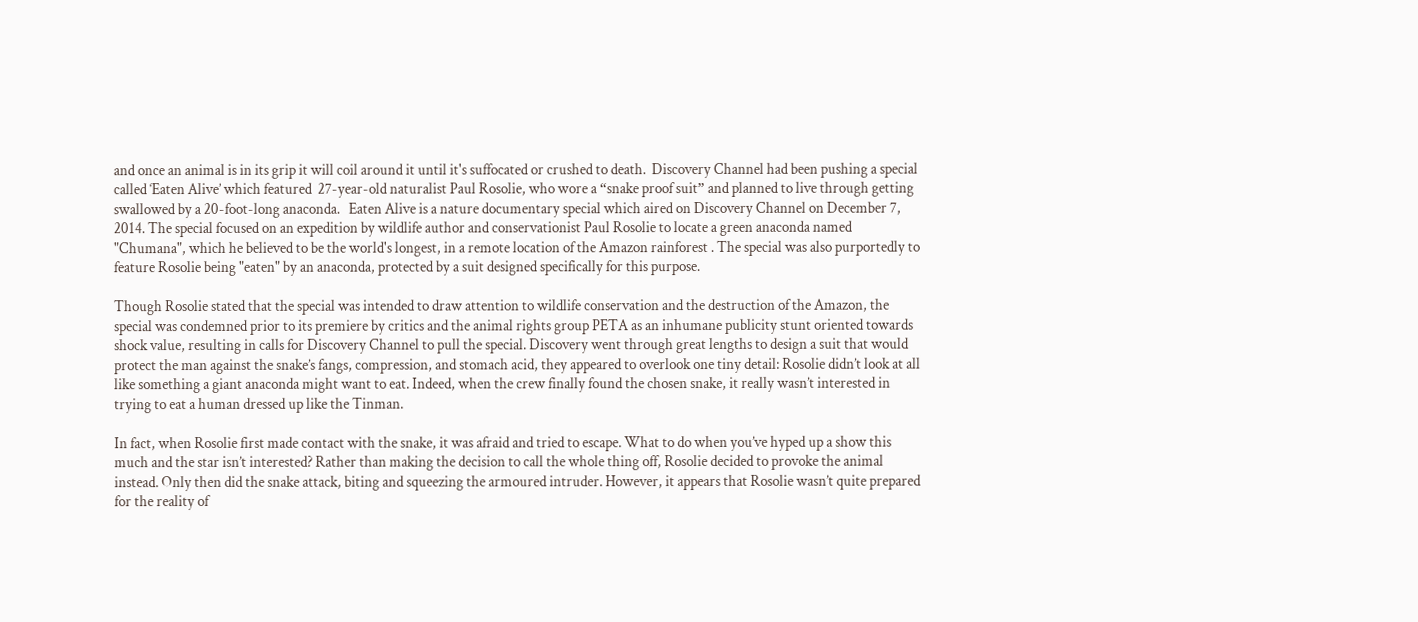and once an animal is in its grip it will coil around it until it's suffocated or crushed to death.  Discovery Channel had been pushing a special called ‘Eaten Alive’ which featured  27-year-old naturalist Paul Rosolie, who wore a “snake proof suit” and planned to live through getting swallowed by a 20-foot-long anaconda.   Eaten Alive is a nature documentary special which aired on Discovery Channel on December 7, 2014. The special focused on an expedition by wildlife author and conservationist Paul Rosolie to locate a green anaconda named "Chumana", which he believed to be the world's longest, in a remote location of the Amazon rainforest . The special was also purportedly to feature Rosolie being "eaten" by an anaconda, protected by a suit designed specifically for this purpose.

Though Rosolie stated that the special was intended to draw attention to wildlife conservation and the destruction of the Amazon, the special was condemned prior to its premiere by critics and the animal rights group PETA as an inhumane publicity stunt oriented towards shock value, resulting in calls for Discovery Channel to pull the special. Discovery went through great lengths to design a suit that would protect the man against the snake’s fangs, compression, and stomach acid, they appeared to overlook one tiny detail: Rosolie didn’t look at all like something a giant anaconda might want to eat. Indeed, when the crew finally found the chosen snake, it really wasn’t interested in trying to eat a human dressed up like the Tinman.

In fact, when Rosolie first made contact with the snake, it was afraid and tried to escape. What to do when you’ve hyped up a show this much and the star isn’t interested? Rather than making the decision to call the whole thing off, Rosolie decided to provoke the animal instead. Only then did the snake attack, biting and squeezing the armoured intruder. However, it appears that Rosolie wasn’t quite prepared for the reality of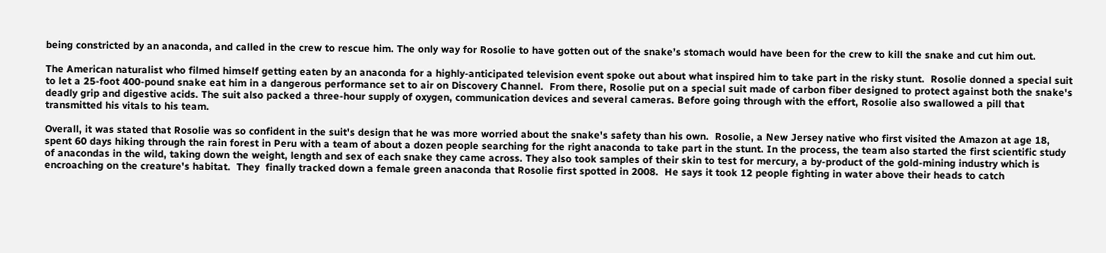being constricted by an anaconda, and called in the crew to rescue him. The only way for Rosolie to have gotten out of the snake’s stomach would have been for the crew to kill the snake and cut him out.

The American naturalist who filmed himself getting eaten by an anaconda for a highly-anticipated television event spoke out about what inspired him to take part in the risky stunt.  Rosolie donned a special suit to let a 25-foot 400-pound snake eat him in a dangerous performance set to air on Discovery Channel.  From there, Rosolie put on a special suit made of carbon fiber designed to protect against both the snake's deadly grip and digestive acids. The suit also packed a three-hour supply of oxygen, communication devices and several cameras. Before going through with the effort, Rosolie also swallowed a pill that transmitted his vitals to his team.

Overall, it was stated that Rosolie was so confident in the suit's design that he was more worried about the snake's safety than his own.  Rosolie, a New Jersey native who first visited the Amazon at age 18, spent 60 days hiking through the rain forest in Peru with a team of about a dozen people searching for the right anaconda to take part in the stunt. In the process, the team also started the first scientific study of anacondas in the wild, taking down the weight, length and sex of each snake they came across. They also took samples of their skin to test for mercury, a by-product of the gold-mining industry which is encroaching on the creature's habitat.  They  finally tracked down a female green anaconda that Rosolie first spotted in 2008.  He says it took 12 people fighting in water above their heads to catch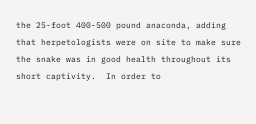the 25-foot 400-500 pound anaconda, adding that herpetologists were on site to make sure the snake was in good health throughout its short captivity.  In order to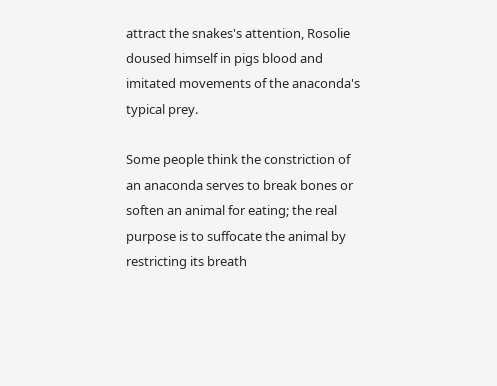attract the snakes's attention, Rosolie doused himself in pigs blood and imitated movements of the anaconda's typical prey.

Some people think the constriction of an anaconda serves to break bones or soften an animal for eating; the real purpose is to suffocate the animal by restricting its breath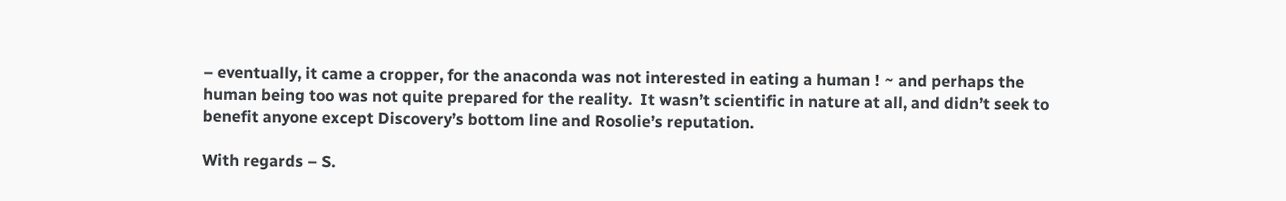– eventually, it came a cropper, for the anaconda was not interested in eating a human ! ~ and perhaps the human being too was not quite prepared for the reality.  It wasn’t scientific in nature at all, and didn’t seek to benefit anyone except Discovery’s bottom line and Rosolie’s reputation.

With regards – S.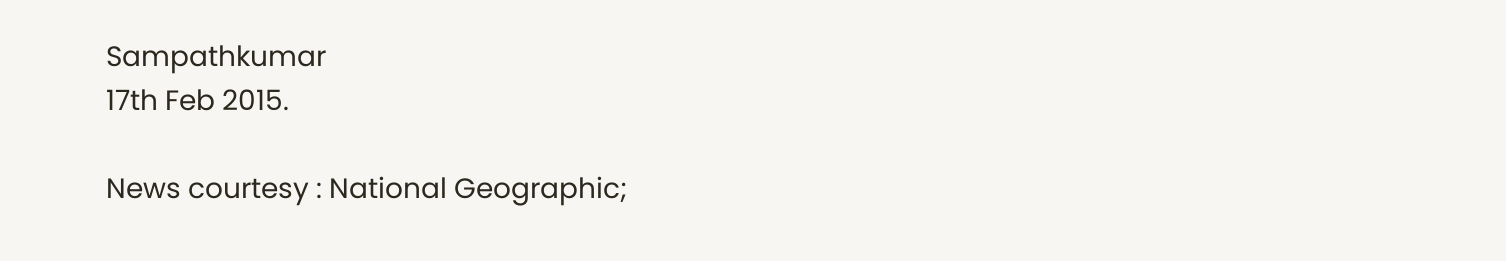Sampathkumar
17th Feb 2015.

News courtesy : National Geographic;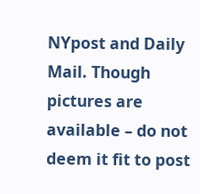NYpost and Daily Mail. Though pictures are available – do not deem it fit to post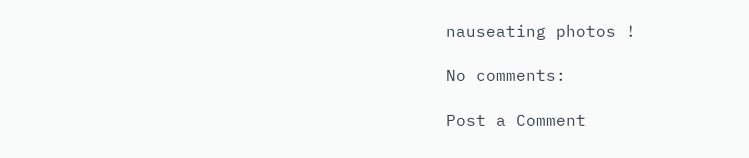nauseating photos !

No comments:

Post a Comment